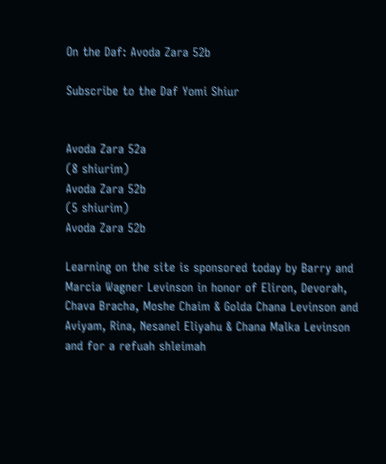On the Daf: Avoda Zara 52b

Subscribe to the Daf Yomi Shiur


Avoda Zara 52a
(8 shiurim)
Avoda Zara 52b
(5 shiurim)
Avoda Zara 52b

Learning on the site is sponsored today by Barry and Marcia Wagner Levinson in honor of Eliron, Devorah, Chava Bracha, Moshe Chaim & Golda Chana Levinson and Aviyam, Rina, Nesanel Eliyahu & Chana Malka Levinson and for a refuah shleimah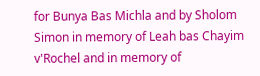for Bunya Bas Michla and by Sholom Simon in memory of Leah bas Chayim v'Rochel and in memory of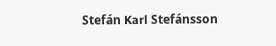Stefán Karl Stefánsson